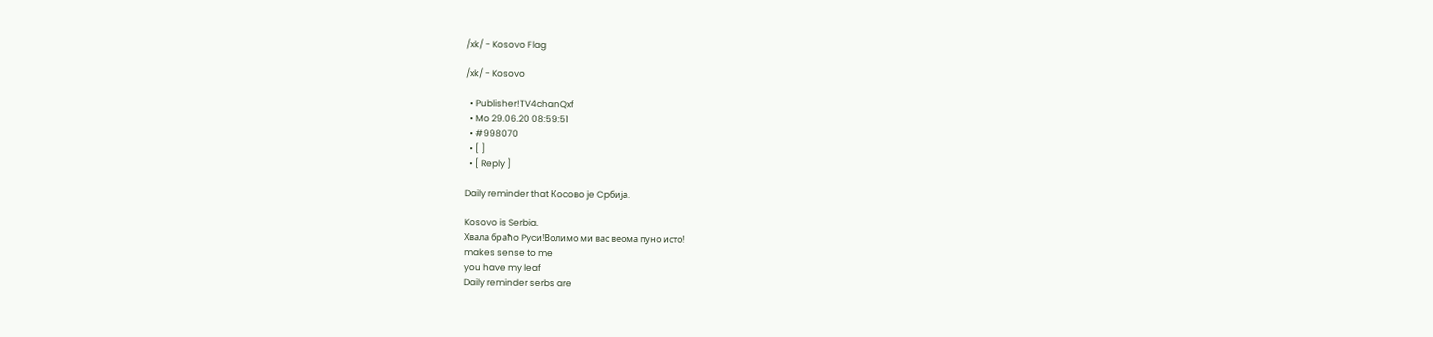/xk/ - Kosovo Flag

/xk/ - Kosovo

  • Publisher!TV4chanQxf
  • Mo 29.06.20 08:59:51
  • #998070
  • [ ]
  • [ Reply ]

Daily reminder that Кocoвo je Cpбиja.

Kosovo is Serbia.
Хвaлa бpaћo Pycи!Boлимo ми вac вeoмa пyнo иcтo!
makes sense to me
you have my leaf
Daily reminder serbs are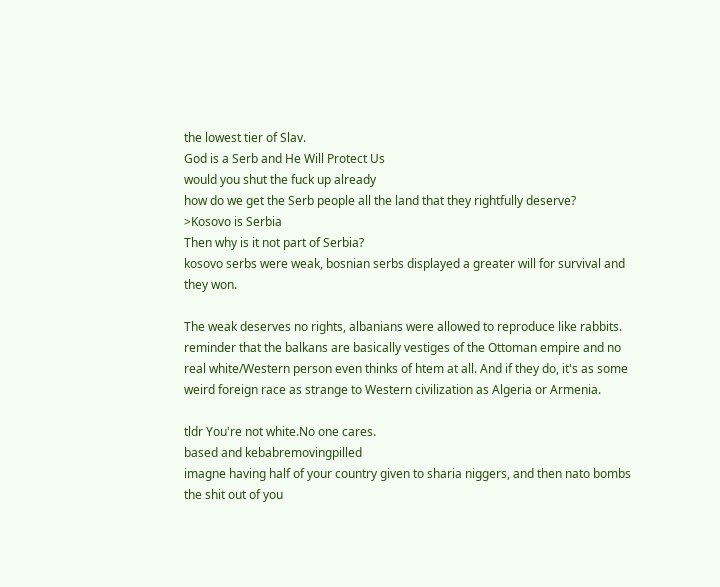the lowest tier of Slav.
God is a Serb and He Will Protect Us
would you shut the fuck up already
how do we get the Serb people all the land that they rightfully deserve?
>Kosovo is Serbia
Then why is it not part of Serbia?
kosovo serbs were weak, bosnian serbs displayed a greater will for survival and they won.

The weak deserves no rights, albanians were allowed to reproduce like rabbits.
reminder that the balkans are basically vestiges of the Ottoman empire and no real white/Western person even thinks of htem at all. And if they do, it's as some weird foreign race as strange to Western civilization as Algeria or Armenia.

tldr You're not white.No one cares.
based and kebabremovingpilled
imagne having half of your country given to sharia niggers, and then nato bombs the shit out of you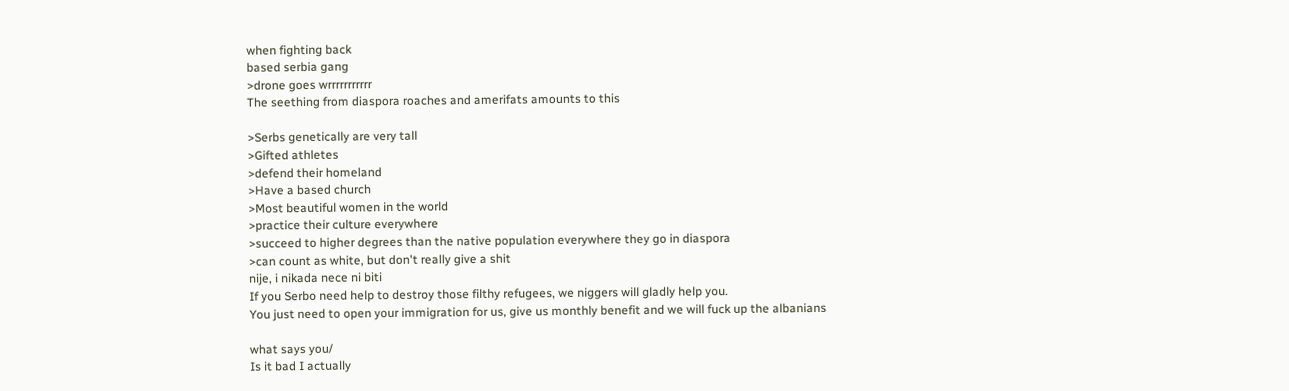when fighting back
based serbia gang
>drone goes wrrrrrrrrrrr
The seething from diaspora roaches and amerifats amounts to this

>Serbs genetically are very tall
>Gifted athletes
>defend their homeland
>Have a based church
>Most beautiful women in the world
>practice their culture everywhere
>succeed to higher degrees than the native population everywhere they go in diaspora
>can count as white, but don't really give a shit
nije, i nikada nece ni biti
If you Serbo need help to destroy those filthy refugees, we niggers will gladly help you.
You just need to open your immigration for us, give us monthly benefit and we will fuck up the albanians

what says you/
Is it bad I actually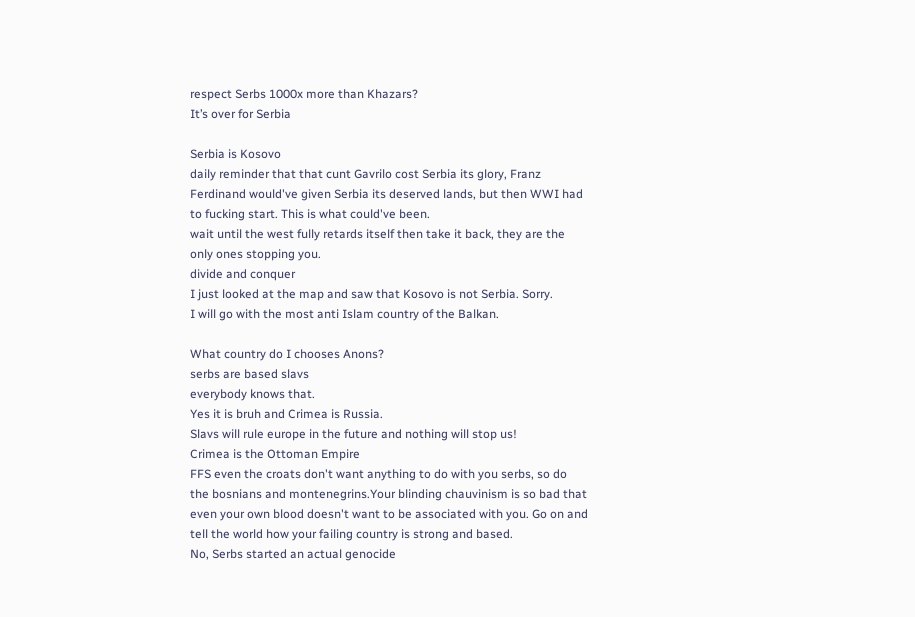respect Serbs 1000x more than Khazars?
It’s over for Serbia

Serbia is Kosovo
daily reminder that that cunt Gavrilo cost Serbia its glory, Franz Ferdinand would've given Serbia its deserved lands, but then WWI had to fucking start. This is what could've been.
wait until the west fully retards itself then take it back, they are the only ones stopping you.
divide and conquer
I just looked at the map and saw that Kosovo is not Serbia. Sorry.
I will go with the most anti Islam country of the Balkan.

What country do I chooses Anons?
serbs are based slavs
everybody knows that.
Yes it is bruh and Crimea is Russia.
Slavs will rule europe in the future and nothing will stop us!
Crimea is the Ottoman Empire
FFS even the croats don't want anything to do with you serbs, so do the bosnians and montenegrins.Your blinding chauvinism is so bad that even your own blood doesn't want to be associated with you. Go on and tell the world how your failing country is strong and based.
No, Serbs started an actual genocide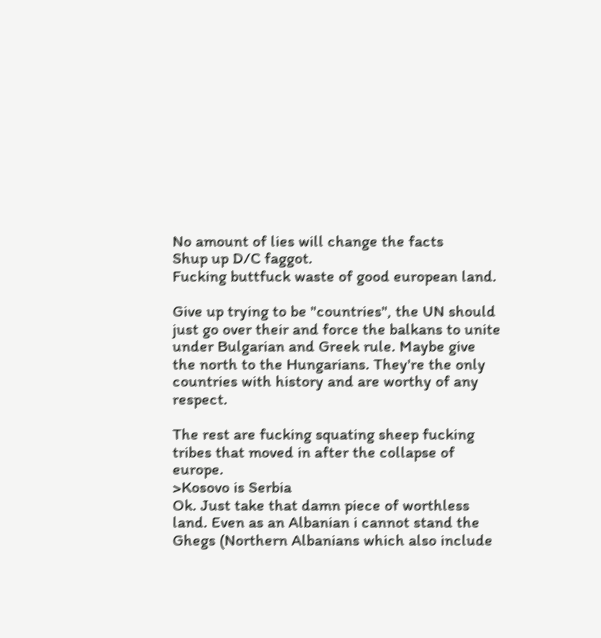No amount of lies will change the facts
Shup up D/C faggot.
Fucking buttfuck waste of good european land.

Give up trying to be "countries", the UN should just go over their and force the balkans to unite under Bulgarian and Greek rule. Maybe give the north to the Hungarians. They're the only countries with history and are worthy of any respect.

The rest are fucking squating sheep fucking tribes that moved in after the collapse of europe.
>Kosovo is Serbia
Ok. Just take that damn piece of worthless land. Even as an Albanian i cannot stand the Ghegs (Northern Albanians which also include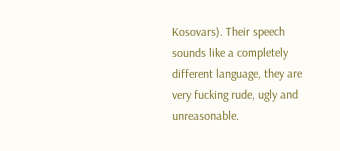Kosovars). Their speech sounds like a completely different language, they are very fucking rude, ugly and unreasonable.